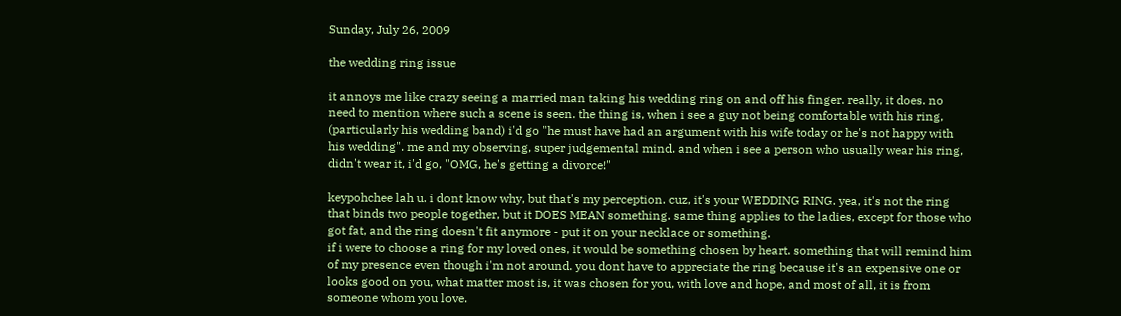Sunday, July 26, 2009

the wedding ring issue

it annoys me like crazy seeing a married man taking his wedding ring on and off his finger. really, it does. no need to mention where such a scene is seen. the thing is, when i see a guy not being comfortable with his ring, (particularly his wedding band) i'd go "he must have had an argument with his wife today or he's not happy with his wedding". me and my observing, super judgemental mind. and when i see a person who usually wear his ring, didn't wear it, i'd go, "OMG, he's getting a divorce!"

keypohchee lah u. i dont know why, but that's my perception. cuz, it's your WEDDING RING. yea, it's not the ring that binds two people together, but it DOES MEAN something. same thing applies to the ladies, except for those who got fat, and the ring doesn't fit anymore - put it on your necklace or something.
if i were to choose a ring for my loved ones, it would be something chosen by heart. something that will remind him of my presence even though i'm not around. you dont have to appreciate the ring because it's an expensive one or looks good on you, what matter most is, it was chosen for you, with love and hope, and most of all, it is from someone whom you love.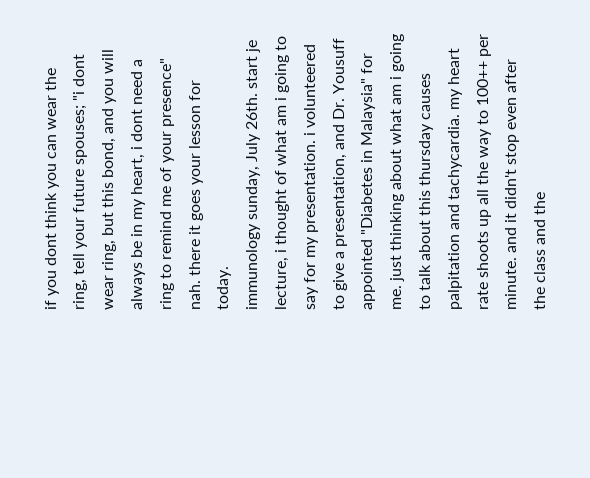if you dont think you can wear the ring, tell your future spouses; "i dont wear ring, but this bond, and you will always be in my heart, i dont need a ring to remind me of your presence" nah. there it goes your lesson for today.
immunology sunday, July 26th. start je lecture, i thought of what am i going to say for my presentation. i volunteered to give a presentation, and Dr. Yousuff appointed "Diabetes in Malaysia" for me. just thinking about what am i going to talk about this thursday causes palpitation and tachycardia. my heart rate shoots up all the way to 100++ per minute. and it didn't stop even after the class and the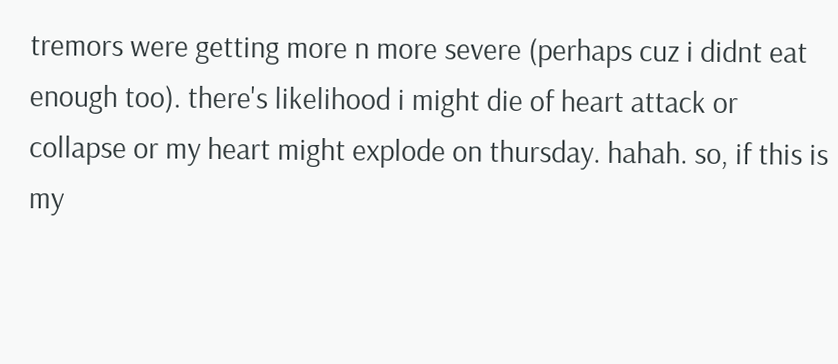tremors were getting more n more severe (perhaps cuz i didnt eat enough too). there's likelihood i might die of heart attack or collapse or my heart might explode on thursday. hahah. so, if this is my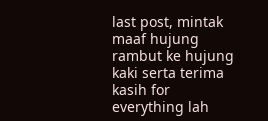last post, mintak maaf hujung rambut ke hujung kaki serta terima kasih for everything lah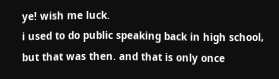ye! wish me luck.
i used to do public speaking back in high school, but that was then. and that is only once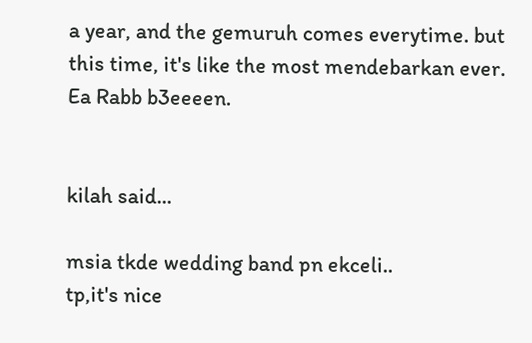a year, and the gemuruh comes everytime. but this time, it's like the most mendebarkan ever. Ea Rabb b3eeeen.


kilah said...

msia tkde wedding band pn ekceli..
tp,it's nice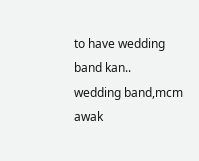to have wedding band kan..
wedding band,mcm awak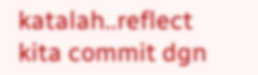katalah..reflect kita commit dgn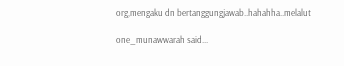org,mengaku dn bertanggungjawab..hahahha..melalut

one_munawwarah said...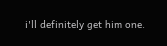i'll definitely get him one.